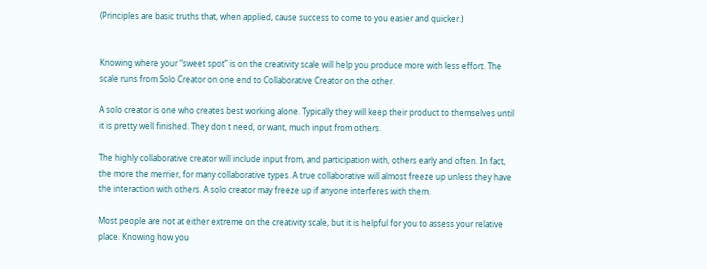(Principles are basic truths that, when applied, cause success to come to you easier and quicker.)


Knowing where your “sweet spot” is on the creativity scale will help you produce more with less effort. The scale runs from Solo Creator on one end to Collaborative Creator on the other.

A solo creator is one who creates best working alone. Typically they will keep their product to themselves until it is pretty well finished. They don t need, or want, much input from others.

The highly collaborative creator will include input from, and participation with, others early and often. In fact, the more the merrier, for many collaborative types. A true collaborative will almost freeze up unless they have the interaction with others. A solo creator may freeze up if anyone interferes with them.

Most people are not at either extreme on the creativity scale, but it is helpful for you to assess your relative place. Knowing how you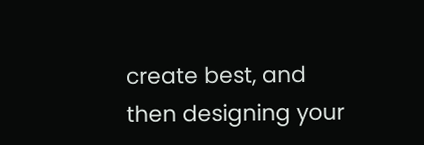create best, and then designing your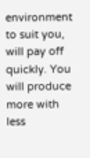environment to suit you, will pay off quickly. You will produce more with less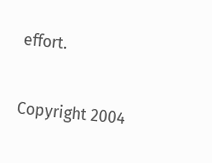effort.


Copyright 2004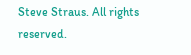Steve Straus. All rights reserved.